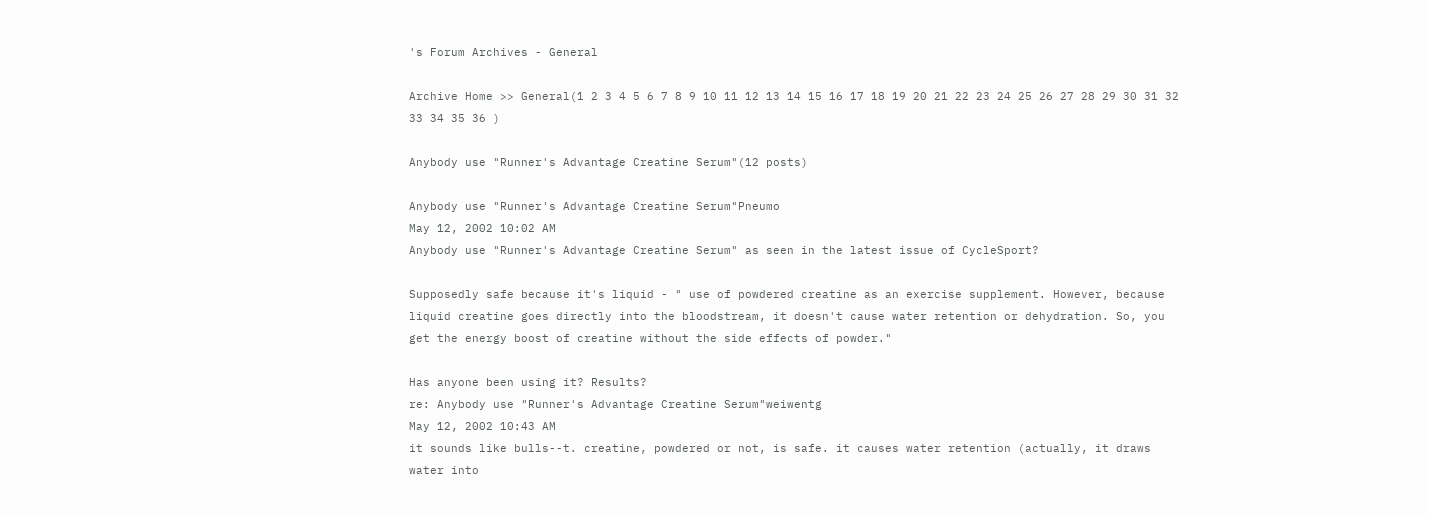's Forum Archives - General

Archive Home >> General(1 2 3 4 5 6 7 8 9 10 11 12 13 14 15 16 17 18 19 20 21 22 23 24 25 26 27 28 29 30 31 32 33 34 35 36 )

Anybody use "Runner's Advantage Creatine Serum"(12 posts)

Anybody use "Runner's Advantage Creatine Serum"Pneumo
May 12, 2002 10:02 AM
Anybody use "Runner's Advantage Creatine Serum" as seen in the latest issue of CycleSport?

Supposedly safe because it's liquid - " use of powdered creatine as an exercise supplement. However, because liquid creatine goes directly into the bloodstream, it doesn't cause water retention or dehydration. So, you get the energy boost of creatine without the side effects of powder."

Has anyone been using it? Results?
re: Anybody use "Runner's Advantage Creatine Serum"weiwentg
May 12, 2002 10:43 AM
it sounds like bulls--t. creatine, powdered or not, is safe. it causes water retention (actually, it draws water into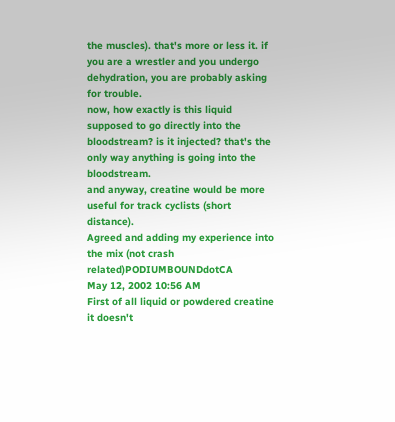the muscles). that's more or less it. if you are a wrestler and you undergo dehydration, you are probably asking for trouble.
now, how exactly is this liquid supposed to go directly into the bloodstream? is it injected? that's the only way anything is going into the bloodstream.
and anyway, creatine would be more useful for track cyclists (short distance).
Agreed and adding my experience into the mix (not crash related)PODIUMBOUNDdotCA
May 12, 2002 10:56 AM
First of all liquid or powdered creatine it doesn't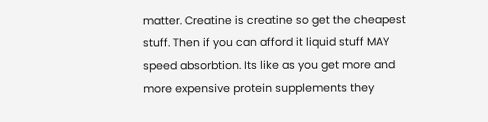matter. Creatine is creatine so get the cheapest stuff. Then if you can afford it liquid stuff MAY speed absorbtion. Its like as you get more and more expensive protein supplements they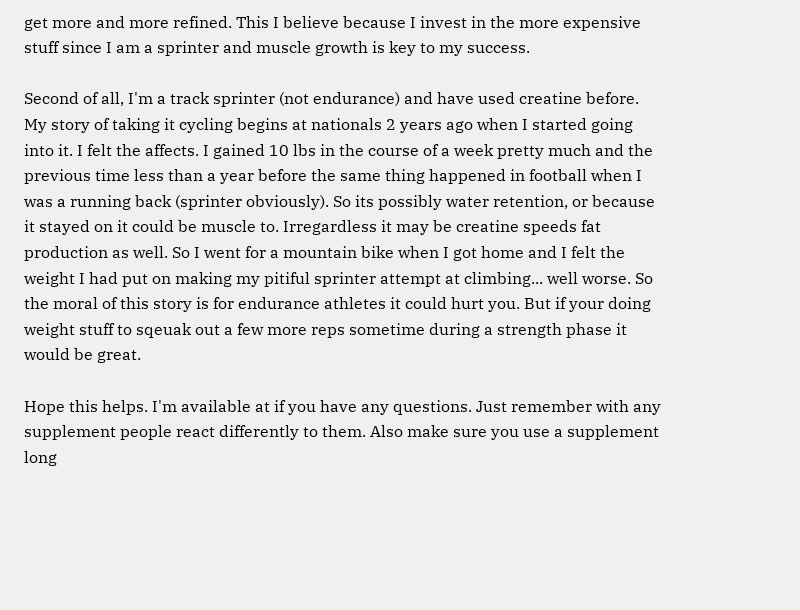get more and more refined. This I believe because I invest in the more expensive stuff since I am a sprinter and muscle growth is key to my success.

Second of all, I'm a track sprinter (not endurance) and have used creatine before. My story of taking it cycling begins at nationals 2 years ago when I started going into it. I felt the affects. I gained 10 lbs in the course of a week pretty much and the previous time less than a year before the same thing happened in football when I was a running back (sprinter obviously). So its possibly water retention, or because it stayed on it could be muscle to. Irregardless it may be creatine speeds fat production as well. So I went for a mountain bike when I got home and I felt the weight I had put on making my pitiful sprinter attempt at climbing... well worse. So the moral of this story is for endurance athletes it could hurt you. But if your doing weight stuff to sqeuak out a few more reps sometime during a strength phase it would be great.

Hope this helps. I'm available at if you have any questions. Just remember with any supplement people react differently to them. Also make sure you use a supplement long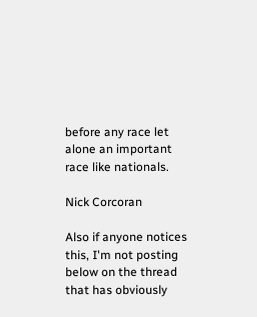before any race let alone an important race like nationals.

Nick Corcoran

Also if anyone notices this, I'm not posting below on the thread that has obviously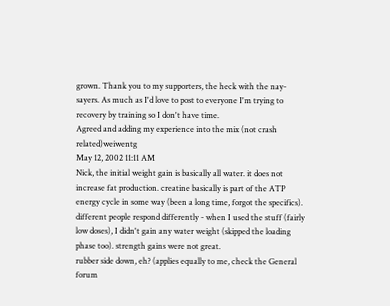grown. Thank you to my supporters, the heck with the nay-sayers. As much as I'd love to post to everyone I'm trying to recovery by training so I don't have time.
Agreed and adding my experience into the mix (not crash related)weiwentg
May 12, 2002 11:11 AM
Nick, the initial weight gain is basically all water. it does not increase fat production. creatine basically is part of the ATP energy cycle in some way (been a long time, forgot the specifics).
different people respond differently - when I used the stuff (fairly low doses), I didn't gain any water weight (skipped the loading phase too). strength gains were not great.
rubber side down, eh? (applies equally to me, check the General forum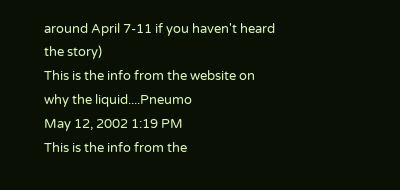around April 7-11 if you haven't heard the story)
This is the info from the website on why the liquid....Pneumo
May 12, 2002 1:19 PM
This is the info from the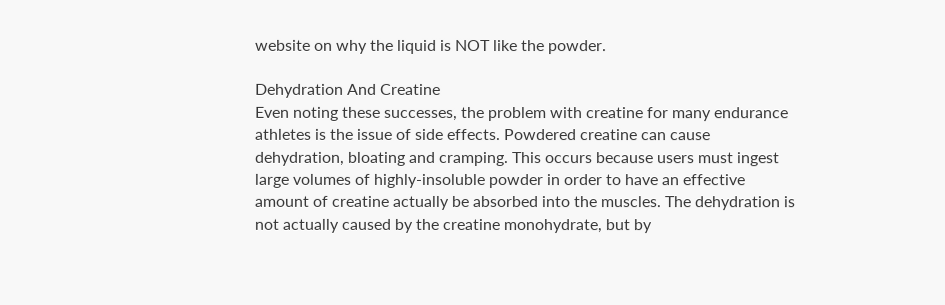website on why the liquid is NOT like the powder.

Dehydration And Creatine
Even noting these successes, the problem with creatine for many endurance athletes is the issue of side effects. Powdered creatine can cause dehydration, bloating and cramping. This occurs because users must ingest large volumes of highly-insoluble powder in order to have an effective amount of creatine actually be absorbed into the muscles. The dehydration is not actually caused by the creatine monohydrate, but by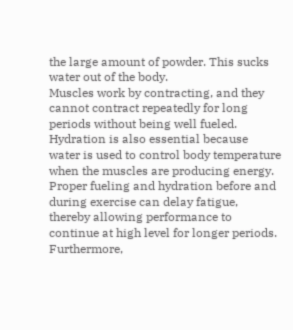the large amount of powder. This sucks water out of the body.
Muscles work by contracting, and they cannot contract repeatedly for long periods without being well fueled. Hydration is also essential because water is used to control body temperature when the muscles are producing energy. Proper fueling and hydration before and during exercise can delay fatigue, thereby allowing performance to continue at high level for longer periods.
Furthermore,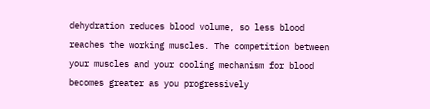dehydration reduces blood volume, so less blood reaches the working muscles. The competition between your muscles and your cooling mechanism for blood becomes greater as you progressively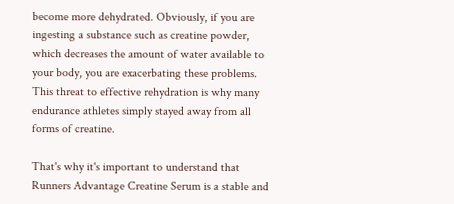become more dehydrated. Obviously, if you are ingesting a substance such as creatine powder, which decreases the amount of water available to your body, you are exacerbating these problems. This threat to effective rehydration is why many endurance athletes simply stayed away from all forms of creatine.

That's why it's important to understand that Runners Advantage Creatine Serum is a stable and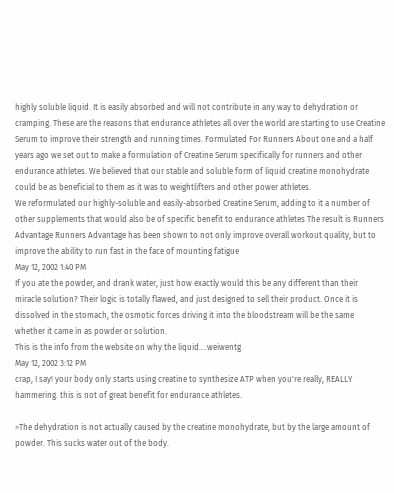highly soluble liquid. It is easily absorbed and will not contribute in any way to dehydration or cramping. These are the reasons that endurance athletes all over the world are starting to use Creatine Serum to improve their strength and running times. Formulated For Runners About one and a half years ago we set out to make a formulation of Creatine Serum specifically for runners and other endurance athletes. We believed that our stable and soluble form of liquid creatine monohydrate could be as beneficial to them as it was to weightlifters and other power athletes.
We reformulated our highly-soluble and easily-absorbed Creatine Serum, adding to it a number of other supplements that would also be of specific benefit to endurance athletes The result is Runners Advantage Runners Advantage has been shown to not only improve overall workout quality, but to improve the ability to run fast in the face of mounting fatigue
May 12, 2002 1:40 PM
If you ate the powder, and drank water, just how exactly would this be any different than their miracle solution? Their logic is totally flawed, and just designed to sell their product. Once it is dissolved in the stomach, the osmotic forces driving it into the bloodstream will be the same whether it came in as powder or solution.
This is the info from the website on why the liquid....weiwentg
May 12, 2002 3:12 PM
crap, I say! your body only starts using creatine to synthesize ATP when you're really, REALLY hammering. this is not of great benefit for endurance athletes.

>The dehydration is not actually caused by the creatine monohydrate, but by the large amount of powder. This sucks water out of the body.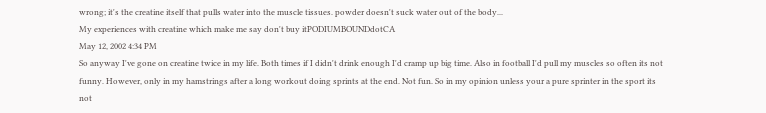wrong; it's the creatine itself that pulls water into the muscle tissues. powder doesn't suck water out of the body...
My experiences with creatine which make me say don't buy itPODIUMBOUNDdotCA
May 12, 2002 4:34 PM
So anyway I've gone on creatine twice in my life. Both times if I didn't drink enough I'd cramp up big time. Also in football I'd pull my muscles so often its not funny. However, only in my hamstrings after a long workout doing sprints at the end. Not fun. So in my opinion unless your a pure sprinter in the sport its not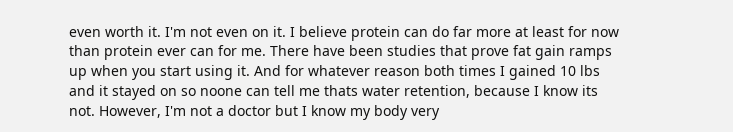even worth it. I'm not even on it. I believe protein can do far more at least for now than protein ever can for me. There have been studies that prove fat gain ramps up when you start using it. And for whatever reason both times I gained 10 lbs and it stayed on so noone can tell me thats water retention, because I know its not. However, I'm not a doctor but I know my body very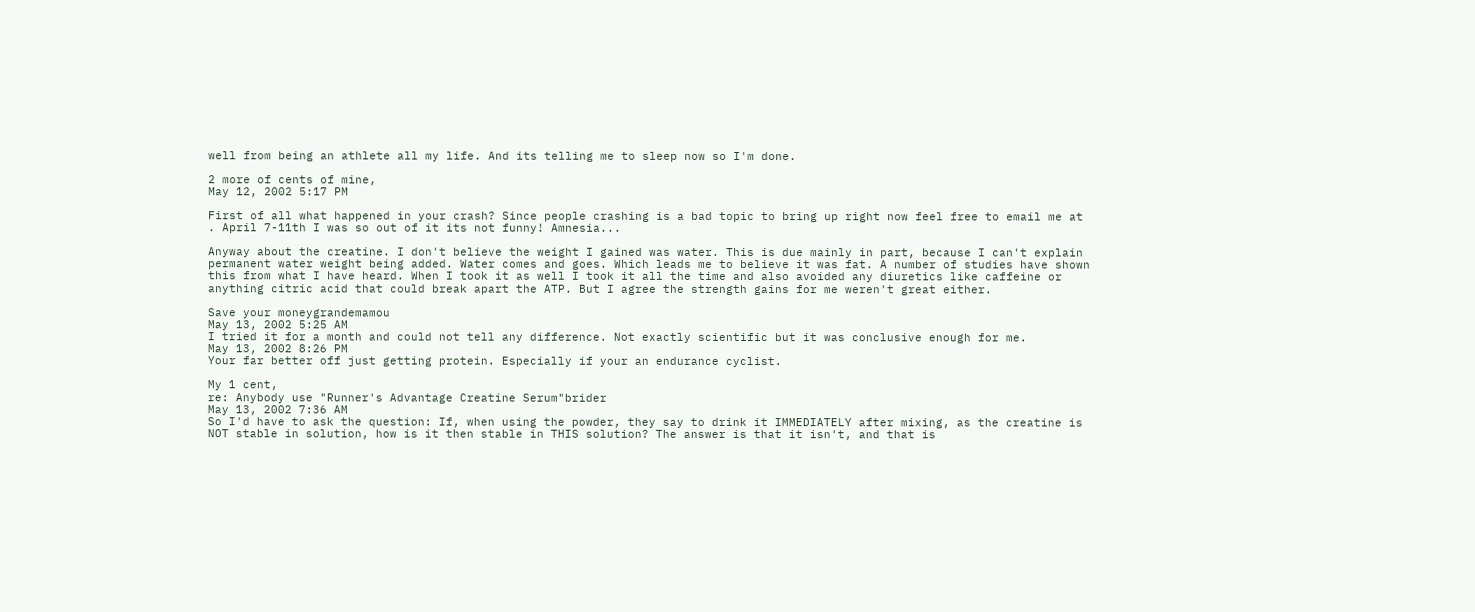well from being an athlete all my life. And its telling me to sleep now so I'm done.

2 more of cents of mine,
May 12, 2002 5:17 PM

First of all what happened in your crash? Since people crashing is a bad topic to bring up right now feel free to email me at . April 7-11th I was so out of it its not funny! Amnesia...

Anyway about the creatine. I don't believe the weight I gained was water. This is due mainly in part, because I can't explain permanent water weight being added. Water comes and goes. Which leads me to believe it was fat. A number of studies have shown this from what I have heard. When I took it as well I took it all the time and also avoided any diuretics like caffeine or anything citric acid that could break apart the ATP. But I agree the strength gains for me weren't great either.

Save your moneygrandemamou
May 13, 2002 5:25 AM
I tried it for a month and could not tell any difference. Not exactly scientific but it was conclusive enough for me.
May 13, 2002 8:26 PM
Your far better off just getting protein. Especially if your an endurance cyclist.

My 1 cent,
re: Anybody use "Runner's Advantage Creatine Serum"brider
May 13, 2002 7:36 AM
So I'd have to ask the question: If, when using the powder, they say to drink it IMMEDIATELY after mixing, as the creatine is NOT stable in solution, how is it then stable in THIS solution? The answer is that it isn't, and that is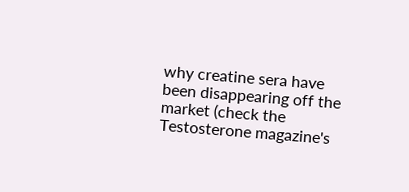why creatine sera have been disappearing off the market (check the Testosterone magazine's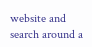website and search around a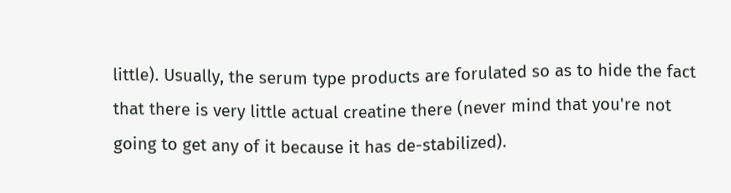little). Usually, the serum type products are forulated so as to hide the fact that there is very little actual creatine there (never mind that you're not going to get any of it because it has de-stabilized).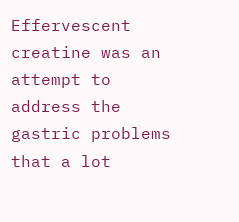Effervescent creatine was an attempt to address the gastric problems that a lot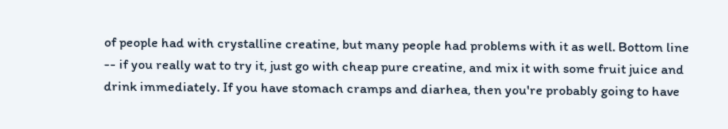of people had with crystalline creatine, but many people had problems with it as well. Bottom line -- if you really wat to try it, just go with cheap pure creatine, and mix it with some fruit juice and drink immediately. If you have stomach cramps and diarhea, then you're probably going to have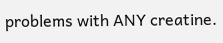problems with ANY creatine.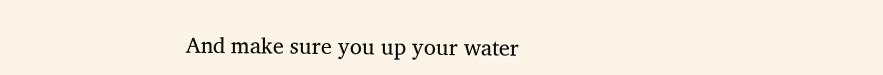And make sure you up your water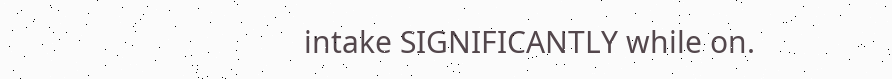intake SIGNIFICANTLY while on.